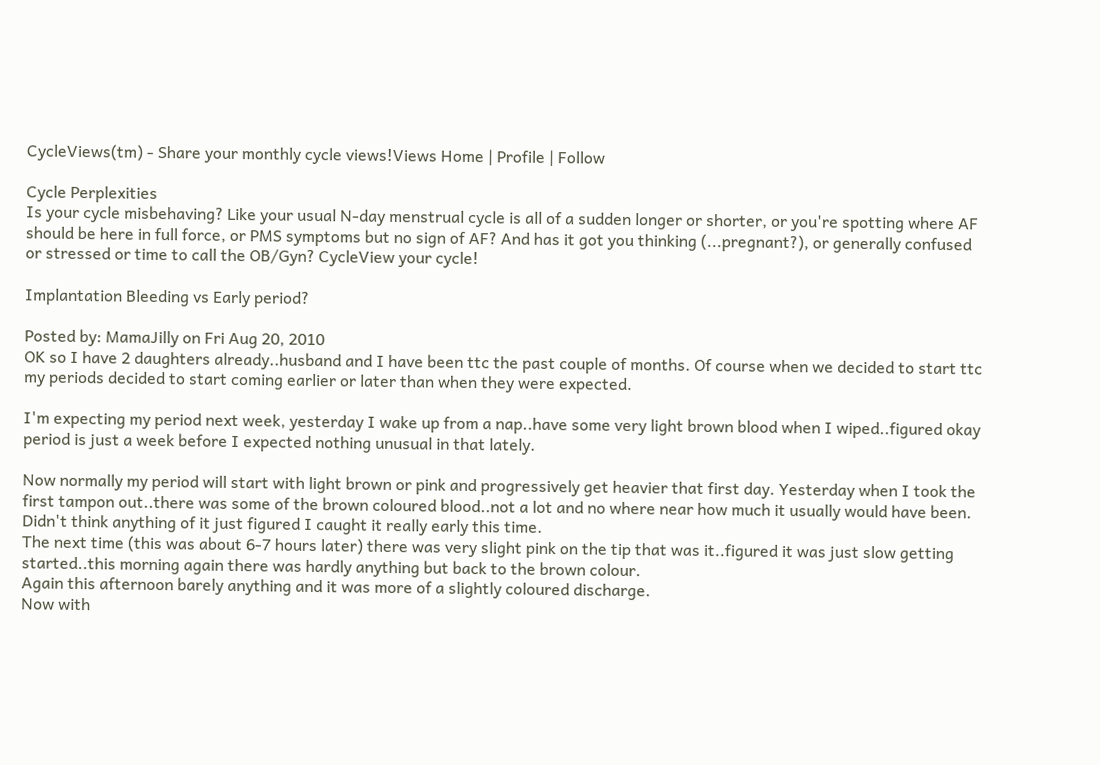CycleViews(tm) - Share your monthly cycle views!Views Home | Profile | Follow

Cycle Perplexities
Is your cycle misbehaving? Like your usual N-day menstrual cycle is all of a sudden longer or shorter, or you're spotting where AF should be here in full force, or PMS symptoms but no sign of AF? And has it got you thinking (...pregnant?), or generally confused or stressed or time to call the OB/Gyn? CycleView your cycle!

Implantation Bleeding vs Early period?

Posted by: MamaJilly on Fri Aug 20, 2010
OK so I have 2 daughters already..husband and I have been ttc the past couple of months. Of course when we decided to start ttc my periods decided to start coming earlier or later than when they were expected.

I'm expecting my period next week, yesterday I wake up from a nap..have some very light brown blood when I wiped..figured okay period is just a week before I expected nothing unusual in that lately.

Now normally my period will start with light brown or pink and progressively get heavier that first day. Yesterday when I took the first tampon out..there was some of the brown coloured blood..not a lot and no where near how much it usually would have been. Didn't think anything of it just figured I caught it really early this time.
The next time (this was about 6-7 hours later) there was very slight pink on the tip that was it..figured it was just slow getting started..this morning again there was hardly anything but back to the brown colour.
Again this afternoon barely anything and it was more of a slightly coloured discharge.
Now with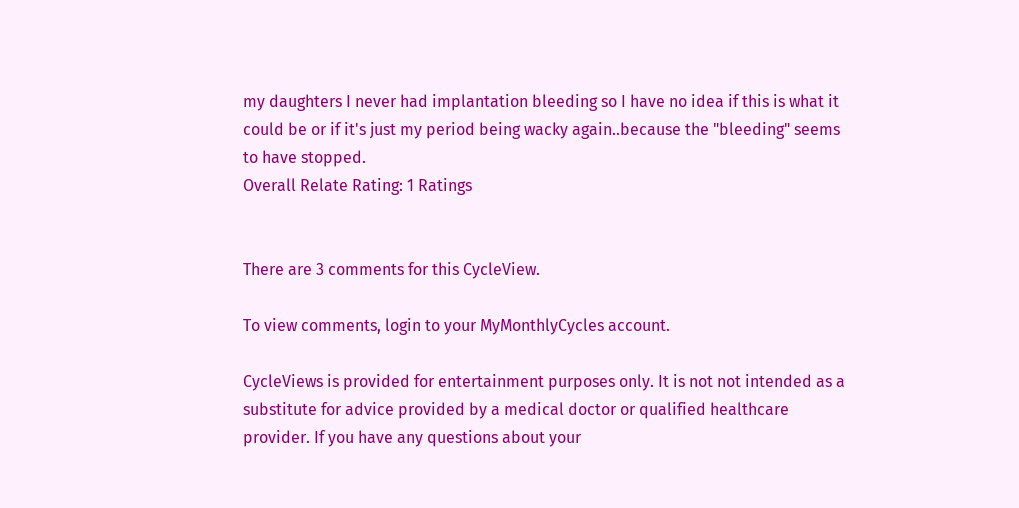my daughters I never had implantation bleeding so I have no idea if this is what it could be or if it's just my period being wacky again..because the "bleeding" seems to have stopped.
Overall Relate Rating: 1 Ratings


There are 3 comments for this CycleView.

To view comments, login to your MyMonthlyCycles account.

CycleViews is provided for entertainment purposes only. It is not not intended as a substitute for advice provided by a medical doctor or qualified healthcare provider. If you have any questions about your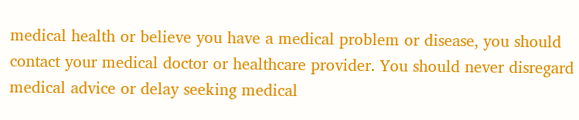medical health or believe you have a medical problem or disease, you should contact your medical doctor or healthcare provider. You should never disregard medical advice or delay seeking medical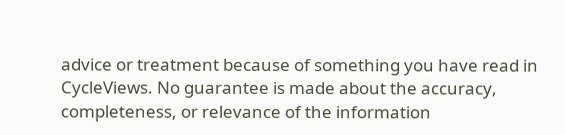advice or treatment because of something you have read in CycleViews. No guarantee is made about the accuracy, completeness, or relevance of the information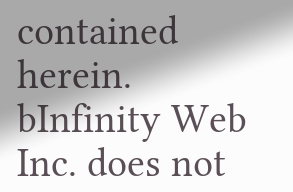contained herein. bInfinity Web Inc. does not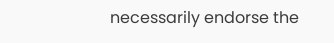necessarily endorse the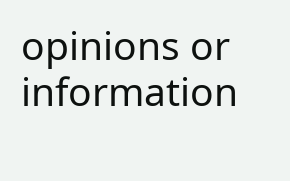opinions or information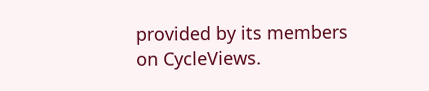provided by its members on CycleViews.